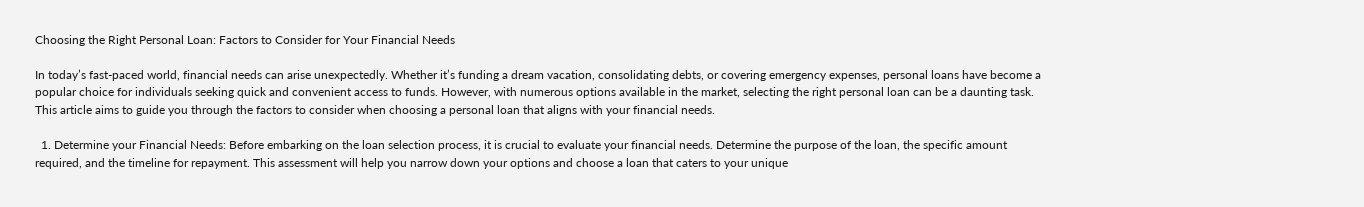Choosing the Right Personal Loan: Factors to Consider for Your Financial Needs

In today’s fast-paced world, financial needs can arise unexpectedly. Whether it’s funding a dream vacation, consolidating debts, or covering emergency expenses, personal loans have become a popular choice for individuals seeking quick and convenient access to funds. However, with numerous options available in the market, selecting the right personal loan can be a daunting task. This article aims to guide you through the factors to consider when choosing a personal loan that aligns with your financial needs.

  1. Determine your Financial Needs: Before embarking on the loan selection process, it is crucial to evaluate your financial needs. Determine the purpose of the loan, the specific amount required, and the timeline for repayment. This assessment will help you narrow down your options and choose a loan that caters to your unique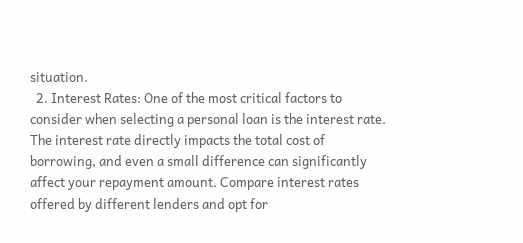situation.
  2. Interest Rates: One of the most critical factors to consider when selecting a personal loan is the interest rate. The interest rate directly impacts the total cost of borrowing, and even a small difference can significantly affect your repayment amount. Compare interest rates offered by different lenders and opt for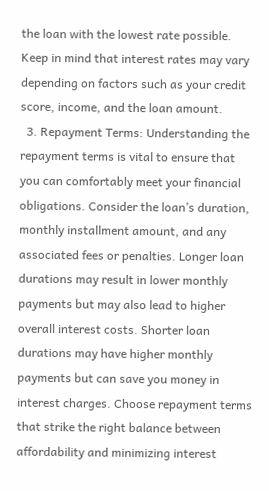the loan with the lowest rate possible. Keep in mind that interest rates may vary depending on factors such as your credit score, income, and the loan amount.
  3. Repayment Terms: Understanding the repayment terms is vital to ensure that you can comfortably meet your financial obligations. Consider the loan’s duration, monthly installment amount, and any associated fees or penalties. Longer loan durations may result in lower monthly payments but may also lead to higher overall interest costs. Shorter loan durations may have higher monthly payments but can save you money in interest charges. Choose repayment terms that strike the right balance between affordability and minimizing interest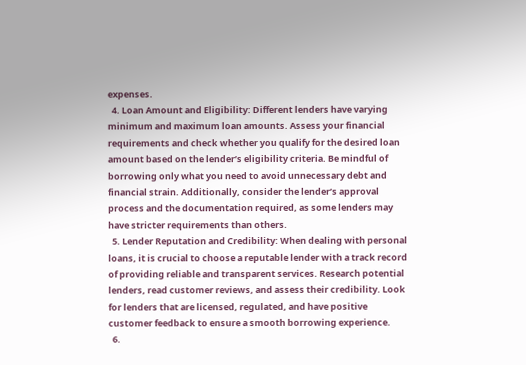expenses.
  4. Loan Amount and Eligibility: Different lenders have varying minimum and maximum loan amounts. Assess your financial requirements and check whether you qualify for the desired loan amount based on the lender’s eligibility criteria. Be mindful of borrowing only what you need to avoid unnecessary debt and financial strain. Additionally, consider the lender’s approval process and the documentation required, as some lenders may have stricter requirements than others.
  5. Lender Reputation and Credibility: When dealing with personal loans, it is crucial to choose a reputable lender with a track record of providing reliable and transparent services. Research potential lenders, read customer reviews, and assess their credibility. Look for lenders that are licensed, regulated, and have positive customer feedback to ensure a smooth borrowing experience.
  6.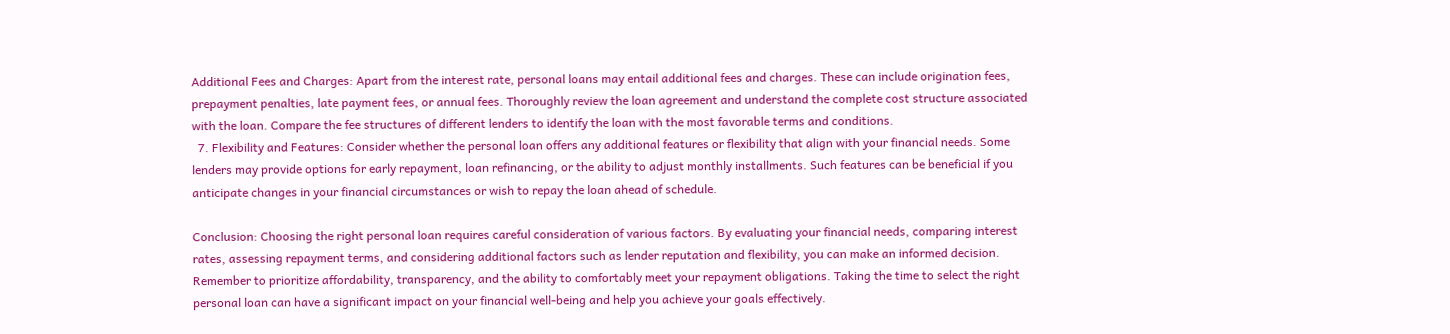Additional Fees and Charges: Apart from the interest rate, personal loans may entail additional fees and charges. These can include origination fees, prepayment penalties, late payment fees, or annual fees. Thoroughly review the loan agreement and understand the complete cost structure associated with the loan. Compare the fee structures of different lenders to identify the loan with the most favorable terms and conditions.
  7. Flexibility and Features: Consider whether the personal loan offers any additional features or flexibility that align with your financial needs. Some lenders may provide options for early repayment, loan refinancing, or the ability to adjust monthly installments. Such features can be beneficial if you anticipate changes in your financial circumstances or wish to repay the loan ahead of schedule.

Conclusion: Choosing the right personal loan requires careful consideration of various factors. By evaluating your financial needs, comparing interest rates, assessing repayment terms, and considering additional factors such as lender reputation and flexibility, you can make an informed decision. Remember to prioritize affordability, transparency, and the ability to comfortably meet your repayment obligations. Taking the time to select the right personal loan can have a significant impact on your financial well-being and help you achieve your goals effectively.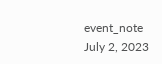event_note July 2, 2023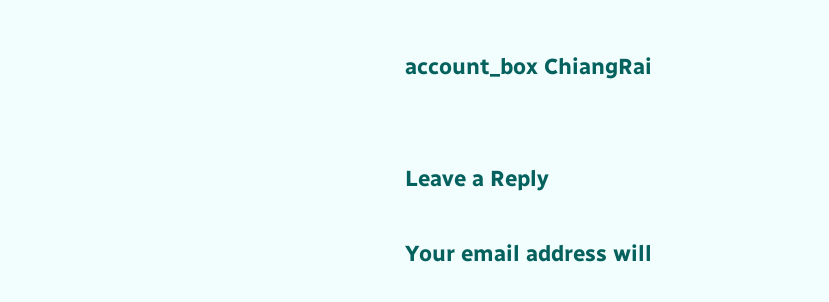account_box ChiangRai


Leave a Reply

Your email address will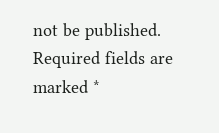not be published. Required fields are marked *